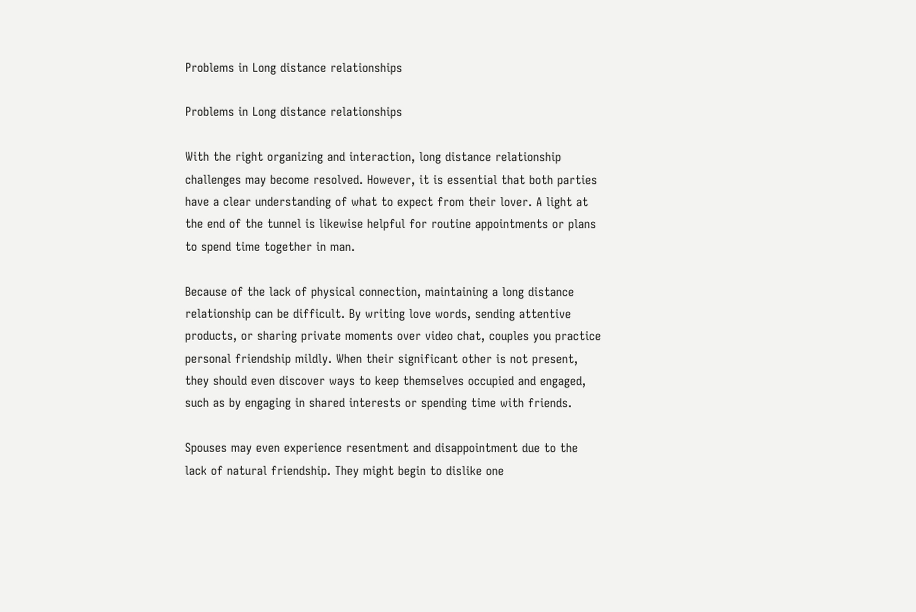Problems in Long distance relationships

Problems in Long distance relationships

With the right organizing and interaction, long distance relationship challenges may become resolved. However, it is essential that both parties have a clear understanding of what to expect from their lover. A light at the end of the tunnel is likewise helpful for routine appointments or plans to spend time together in man.

Because of the lack of physical connection, maintaining a long distance relationship can be difficult. By writing love words, sending attentive products, or sharing private moments over video chat, couples you practice personal friendship mildly. When their significant other is not present, they should even discover ways to keep themselves occupied and engaged, such as by engaging in shared interests or spending time with friends.

Spouses may even experience resentment and disappointment due to the lack of natural friendship. They might begin to dislike one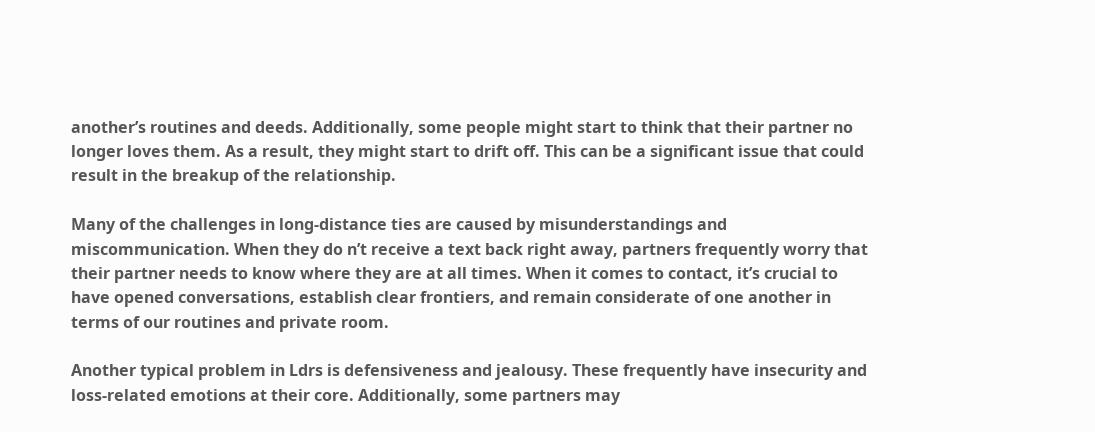another’s routines and deeds. Additionally, some people might start to think that their partner no longer loves them. As a result, they might start to drift off. This can be a significant issue that could result in the breakup of the relationship.

Many of the challenges in long-distance ties are caused by misunderstandings and miscommunication. When they do n’t receive a text back right away, partners frequently worry that their partner needs to know where they are at all times. When it comes to contact, it’s crucial to have opened conversations, establish clear frontiers, and remain considerate of one another in terms of our routines and private room.

Another typical problem in Ldrs is defensiveness and jealousy. These frequently have insecurity and loss-related emotions at their core. Additionally, some partners may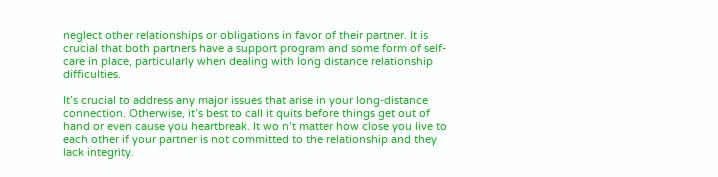neglect other relationships or obligations in favor of their partner. It is crucial that both partners have a support program and some form of self-care in place, particularly when dealing with long distance relationship difficulties.

It’s crucial to address any major issues that arise in your long-distance connection. Otherwise, it’s best to call it quits before things get out of hand or even cause you heartbreak. It wo n’t matter how close you live to each other if your partner is not committed to the relationship and they lack integrity.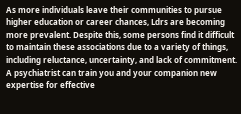As more individuals leave their communities to pursue higher education or career chances, Ldrs are becoming more prevalent. Despite this, some persons find it difficult to maintain these associations due to a variety of things, including reluctance, uncertainty, and lack of commitment. A psychiatrist can train you and your companion new expertise for effective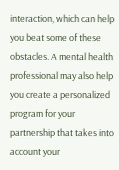interaction, which can help you beat some of these obstacles. A mental health professional may also help you create a personalized program for your partnership that takes into account your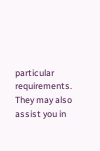particular requirements. They may also assist you in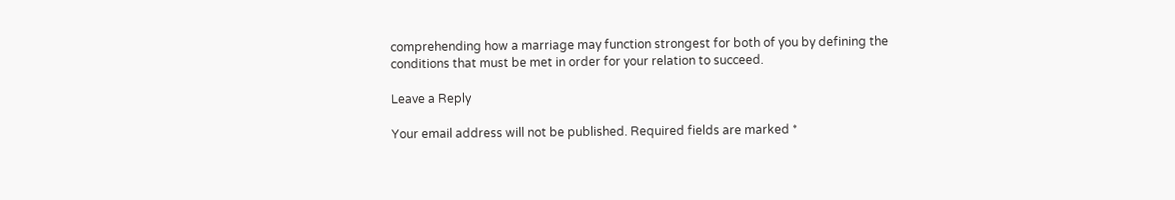comprehending how a marriage may function strongest for both of you by defining the conditions that must be met in order for your relation to succeed.

Leave a Reply

Your email address will not be published. Required fields are marked *